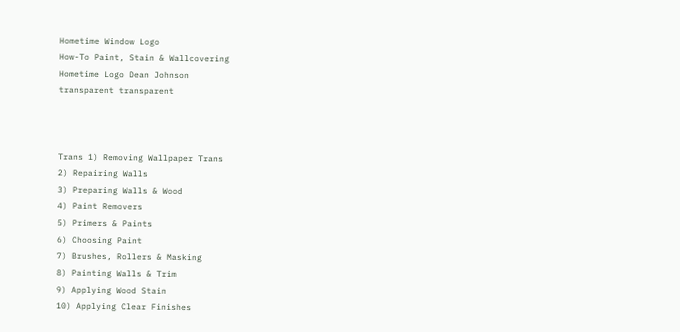Hometime Window Logo
How-To Paint, Stain & Wallcovering
Hometime Logo Dean Johnson
transparent transparent



Trans 1) Removing Wallpaper Trans
2) Repairing Walls
3) Preparing Walls & Wood
4) Paint Removers
5) Primers & Paints
6) Choosing Paint
7) Brushes, Rollers & Masking
8) Painting Walls & Trim
9) Applying Wood Stain
10) Applying Clear Finishes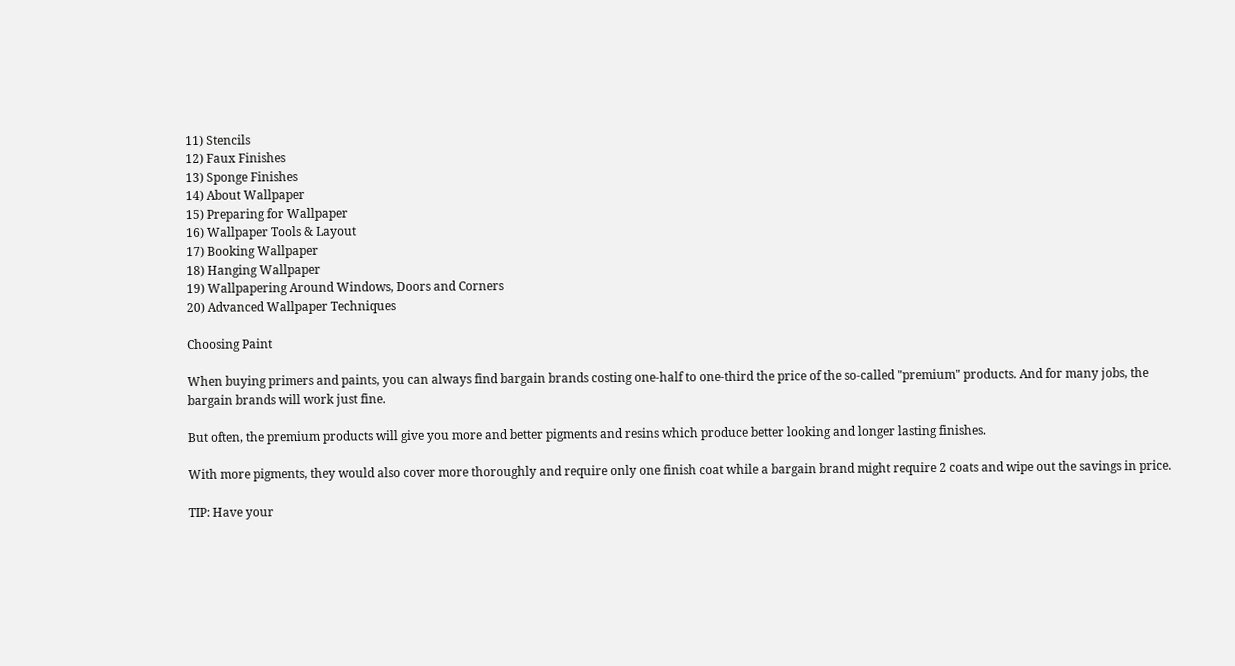11) Stencils
12) Faux Finishes
13) Sponge Finishes
14) About Wallpaper
15) Preparing for Wallpaper
16) Wallpaper Tools & Layout
17) Booking Wallpaper
18) Hanging Wallpaper
19) Wallpapering Around Windows, Doors and Corners
20) Advanced Wallpaper Techniques

Choosing Paint

When buying primers and paints, you can always find bargain brands costing one-half to one-third the price of the so-called "premium" products. And for many jobs, the bargain brands will work just fine.

But often, the premium products will give you more and better pigments and resins which produce better looking and longer lasting finishes.

With more pigments, they would also cover more thoroughly and require only one finish coat while a bargain brand might require 2 coats and wipe out the savings in price.

TIP: Have your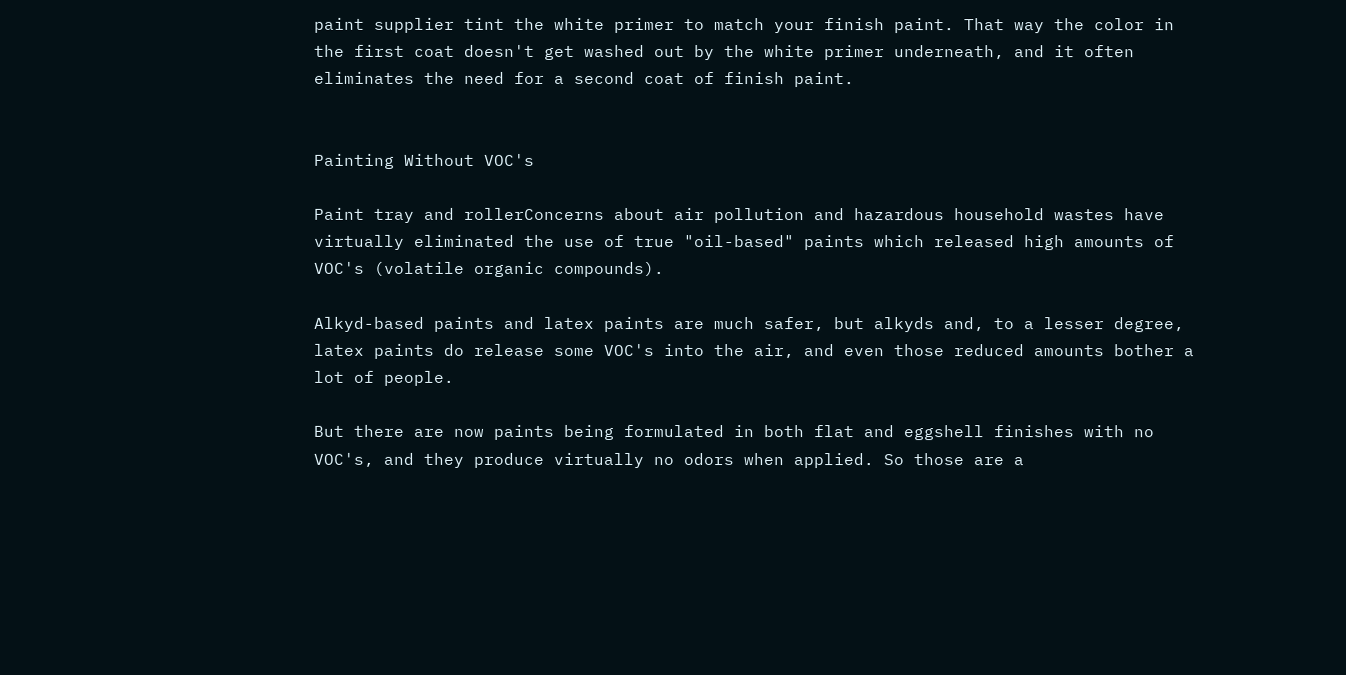paint supplier tint the white primer to match your finish paint. That way the color in the first coat doesn't get washed out by the white primer underneath, and it often eliminates the need for a second coat of finish paint.


Painting Without VOC's

Paint tray and rollerConcerns about air pollution and hazardous household wastes have virtually eliminated the use of true "oil-based" paints which released high amounts of VOC's (volatile organic compounds).

Alkyd-based paints and latex paints are much safer, but alkyds and, to a lesser degree, latex paints do release some VOC's into the air, and even those reduced amounts bother a lot of people.

But there are now paints being formulated in both flat and eggshell finishes with no VOC's, and they produce virtually no odors when applied. So those are a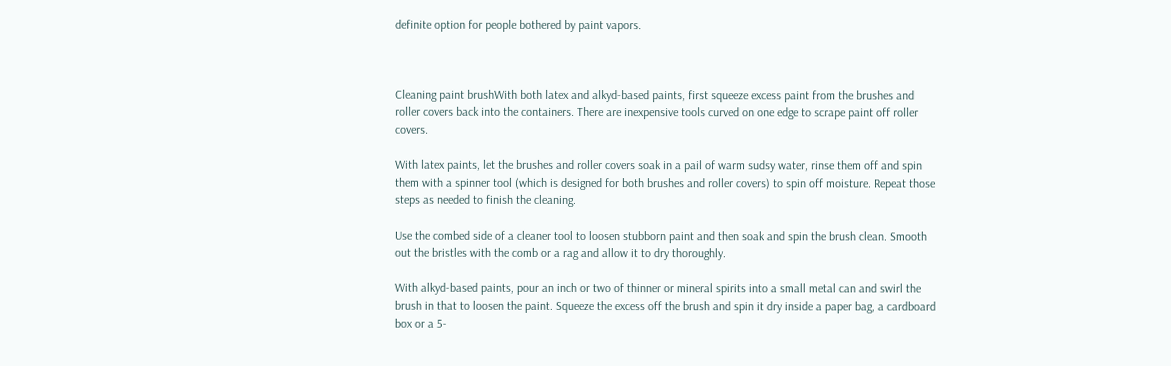definite option for people bothered by paint vapors.



Cleaning paint brushWith both latex and alkyd-based paints, first squeeze excess paint from the brushes and roller covers back into the containers. There are inexpensive tools curved on one edge to scrape paint off roller covers.

With latex paints, let the brushes and roller covers soak in a pail of warm sudsy water, rinse them off and spin them with a spinner tool (which is designed for both brushes and roller covers) to spin off moisture. Repeat those steps as needed to finish the cleaning.

Use the combed side of a cleaner tool to loosen stubborn paint and then soak and spin the brush clean. Smooth out the bristles with the comb or a rag and allow it to dry thoroughly.

With alkyd-based paints, pour an inch or two of thinner or mineral spirits into a small metal can and swirl the brush in that to loosen the paint. Squeeze the excess off the brush and spin it dry inside a paper bag, a cardboard box or a 5-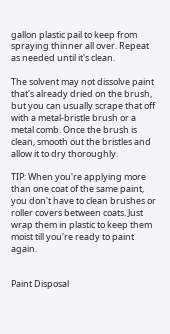gallon plastic pail to keep from spraying thinner all over. Repeat as needed until it's clean.

The solvent may not dissolve paint that's already dried on the brush, but you can usually scrape that off with a metal-bristle brush or a metal comb. Once the brush is clean, smooth out the bristles and allow it to dry thoroughly.

TIP: When you're applying more than one coat of the same paint, you don't have to clean brushes or roller covers between coats. Just wrap them in plastic to keep them moist till you're ready to paint again.


Paint Disposal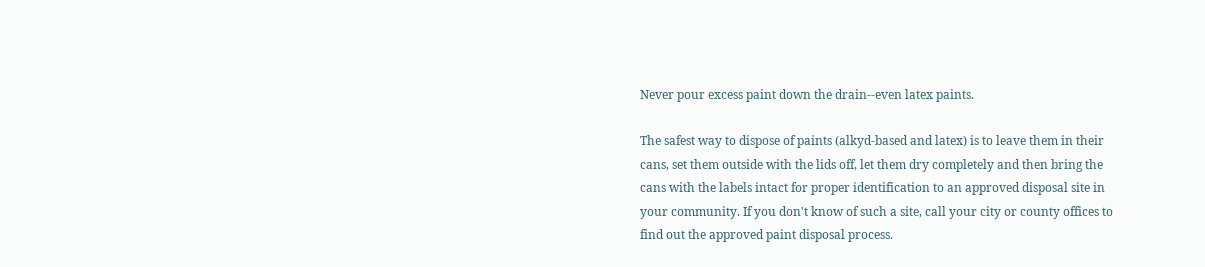Never pour excess paint down the drain--even latex paints.

The safest way to dispose of paints (alkyd-based and latex) is to leave them in their cans, set them outside with the lids off, let them dry completely and then bring the cans with the labels intact for proper identification to an approved disposal site in your community. If you don't know of such a site, call your city or county offices to find out the approved paint disposal process.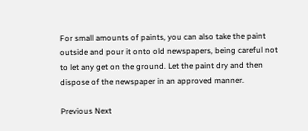For small amounts of paints, you can also take the paint outside and pour it onto old newspapers, being careful not to let any get on the ground. Let the paint dry and then dispose of the newspaper in an approved manner.

Previous Next